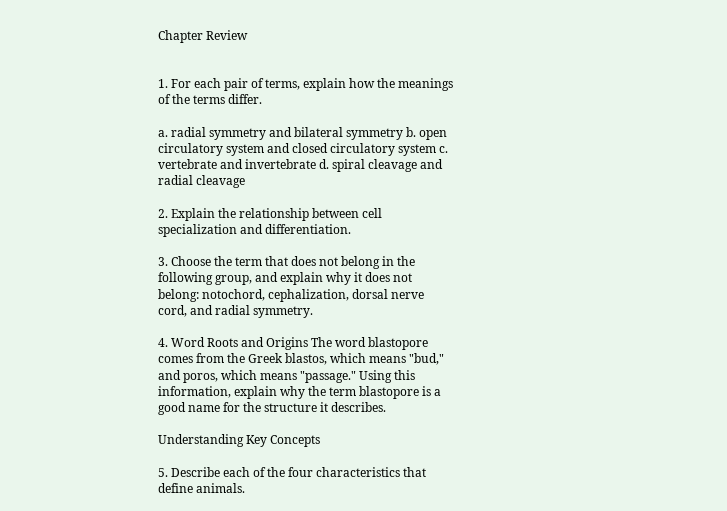Chapter Review


1. For each pair of terms, explain how the meanings of the terms differ.

a. radial symmetry and bilateral symmetry b. open circulatory system and closed circulatory system c. vertebrate and invertebrate d. spiral cleavage and radial cleavage

2. Explain the relationship between cell specialization and differentiation.

3. Choose the term that does not belong in the following group, and explain why it does not belong: notochord, cephalization, dorsal nerve cord, and radial symmetry.

4. Word Roots and Origins The word blastopore comes from the Greek blastos, which means "bud," and poros, which means "passage." Using this information, explain why the term blastopore is a good name for the structure it describes.

Understanding Key Concepts

5. Describe each of the four characteristics that define animals.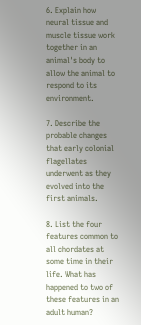6. Explain how neural tissue and muscle tissue work together in an animal's body to allow the animal to respond to its environment.

7. Describe the probable changes that early colonial flagellates underwent as they evolved into the first animals.

8. List the four features common to all chordates at some time in their life. What has happened to two of these features in an adult human?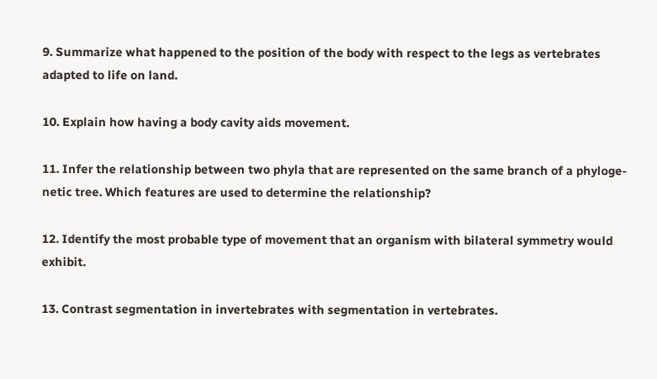9. Summarize what happened to the position of the body with respect to the legs as vertebrates adapted to life on land.

10. Explain how having a body cavity aids movement.

11. Infer the relationship between two phyla that are represented on the same branch of a phyloge-netic tree. Which features are used to determine the relationship?

12. Identify the most probable type of movement that an organism with bilateral symmetry would exhibit.

13. Contrast segmentation in invertebrates with segmentation in vertebrates.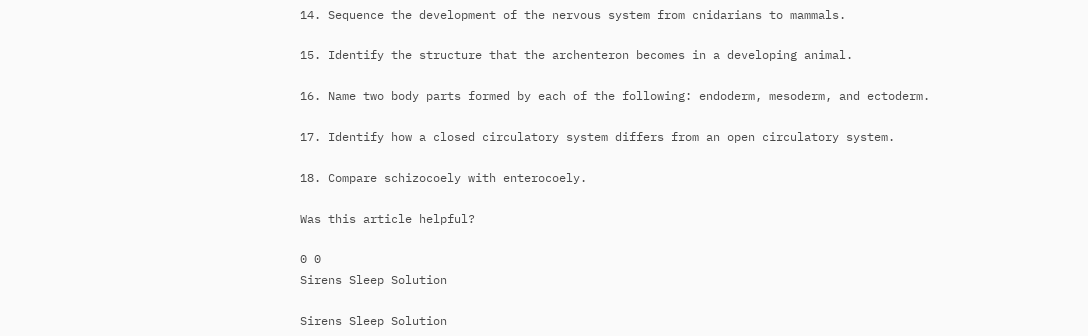14. Sequence the development of the nervous system from cnidarians to mammals.

15. Identify the structure that the archenteron becomes in a developing animal.

16. Name two body parts formed by each of the following: endoderm, mesoderm, and ectoderm.

17. Identify how a closed circulatory system differs from an open circulatory system.

18. Compare schizocoely with enterocoely.

Was this article helpful?

0 0
Sirens Sleep Solution

Sirens Sleep Solution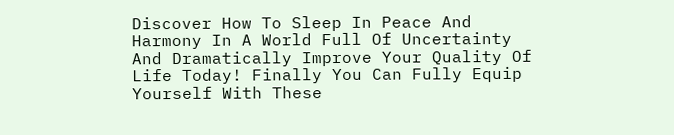Discover How To Sleep In Peace And Harmony In A World Full Of Uncertainty And Dramatically Improve Your Quality Of Life Today! Finally You Can Fully Equip Yourself With These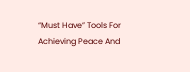“Must Have” Tools For Achieving Peace And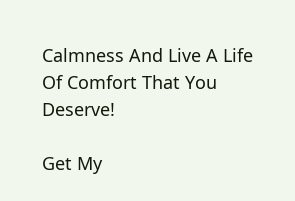Calmness And Live A Life Of Comfort That You Deserve!

Get My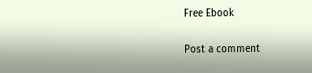Free Ebook

Post a comment